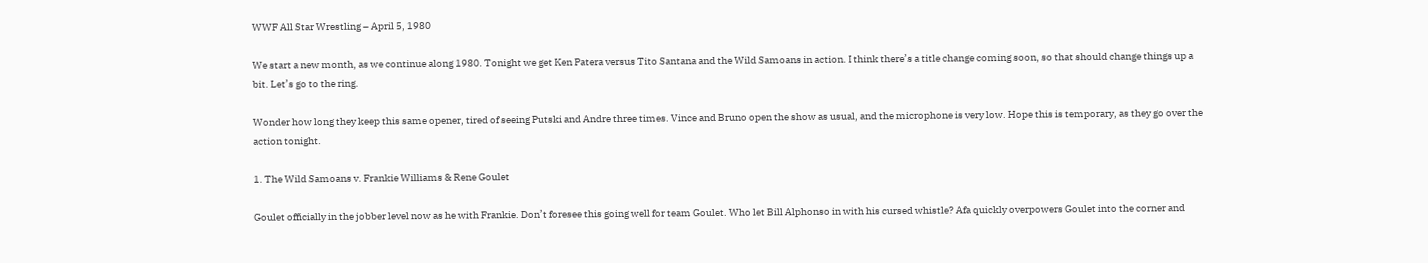WWF All Star Wrestling – April 5, 1980

We start a new month, as we continue along 1980. Tonight we get Ken Patera versus Tito Santana and the Wild Samoans in action. I think there’s a title change coming soon, so that should change things up a bit. Let’s go to the ring.

Wonder how long they keep this same opener, tired of seeing Putski and Andre three times. Vince and Bruno open the show as usual, and the microphone is very low. Hope this is temporary, as they go over the action tonight.

1. The Wild Samoans v. Frankie Williams & Rene Goulet

Goulet officially in the jobber level now as he with Frankie. Don’t foresee this going well for team Goulet. Who let Bill Alphonso in with his cursed whistle? Afa quickly overpowers Goulet into the corner and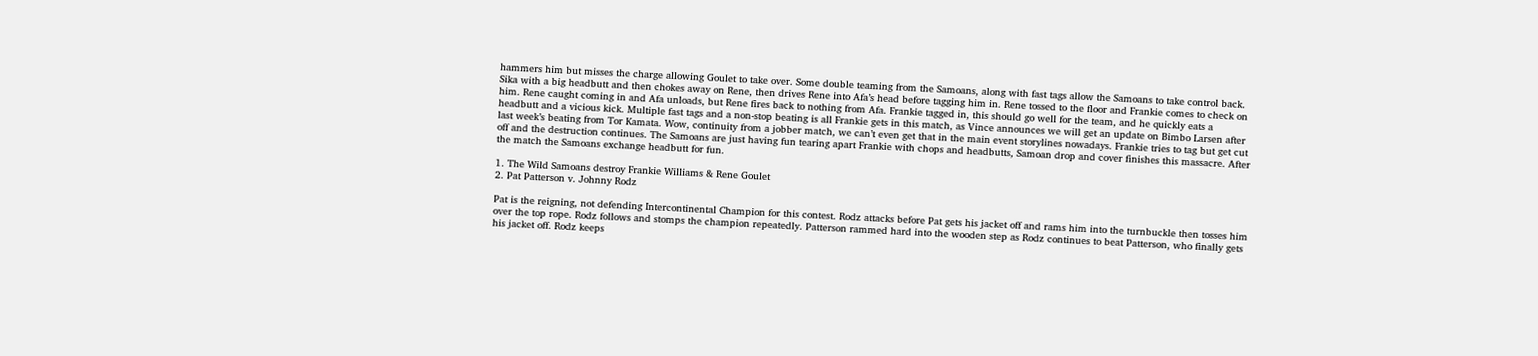hammers him but misses the charge allowing Goulet to take over. Some double teaming from the Samoans, along with fast tags allow the Samoans to take control back. Sika with a big headbutt and then chokes away on Rene, then drives Rene into Afa’s head before tagging him in. Rene tossed to the floor and Frankie comes to check on him. Rene caught coming in and Afa unloads, but Rene fires back to nothing from Afa. Frankie tagged in, this should go well for the team, and he quickly eats a headbutt and a vicious kick. Multiple fast tags and a non-stop beating is all Frankie gets in this match, as Vince announces we will get an update on Bimbo Larsen after last week’s beating from Tor Kamata. Wow, continuity from a jobber match, we can’t even get that in the main event storylines nowadays. Frankie tries to tag but get cut off and the destruction continues. The Samoans are just having fun tearing apart Frankie with chops and headbutts, Samoan drop and cover finishes this massacre. After the match the Samoans exchange headbutt for fun.

1. The Wild Samoans destroy Frankie Williams & Rene Goulet
2. Pat Patterson v. Johnny Rodz

Pat is the reigning, not defending Intercontinental Champion for this contest. Rodz attacks before Pat gets his jacket off and rams him into the turnbuckle then tosses him over the top rope. Rodz follows and stomps the champion repeatedly. Patterson rammed hard into the wooden step as Rodz continues to beat Patterson, who finally gets his jacket off. Rodz keeps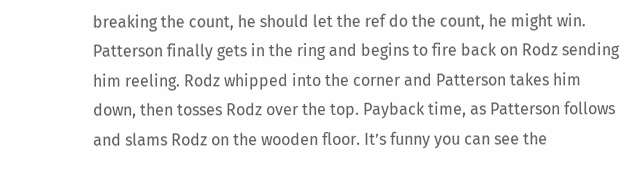breaking the count, he should let the ref do the count, he might win. Patterson finally gets in the ring and begins to fire back on Rodz sending him reeling. Rodz whipped into the corner and Patterson takes him down, then tosses Rodz over the top. Payback time, as Patterson follows and slams Rodz on the wooden floor. It’s funny you can see the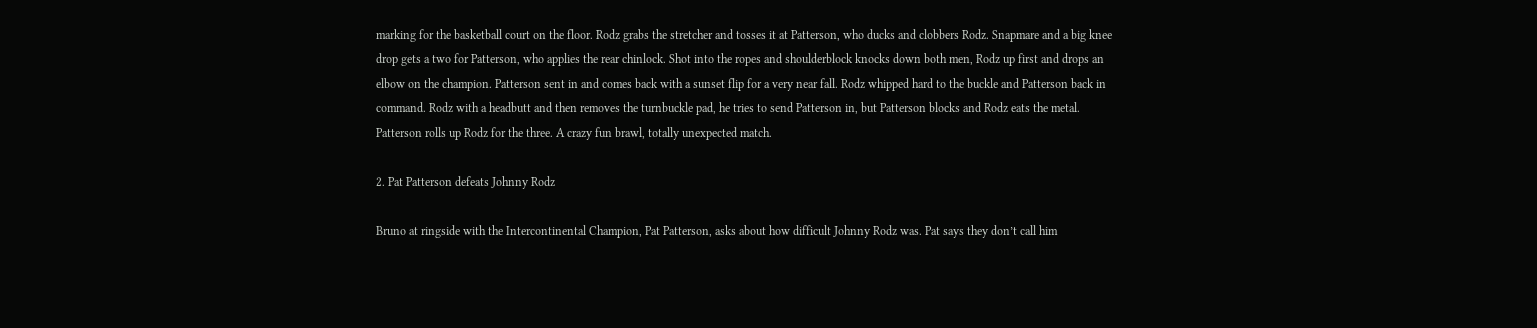marking for the basketball court on the floor. Rodz grabs the stretcher and tosses it at Patterson, who ducks and clobbers Rodz. Snapmare and a big knee drop gets a two for Patterson, who applies the rear chinlock. Shot into the ropes and shoulderblock knocks down both men, Rodz up first and drops an elbow on the champion. Patterson sent in and comes back with a sunset flip for a very near fall. Rodz whipped hard to the buckle and Patterson back in command. Rodz with a headbutt and then removes the turnbuckle pad, he tries to send Patterson in, but Patterson blocks and Rodz eats the metal. Patterson rolls up Rodz for the three. A crazy fun brawl, totally unexpected match.

2. Pat Patterson defeats Johnny Rodz

Bruno at ringside with the Intercontinental Champion, Pat Patterson, asks about how difficult Johnny Rodz was. Pat says they don’t call him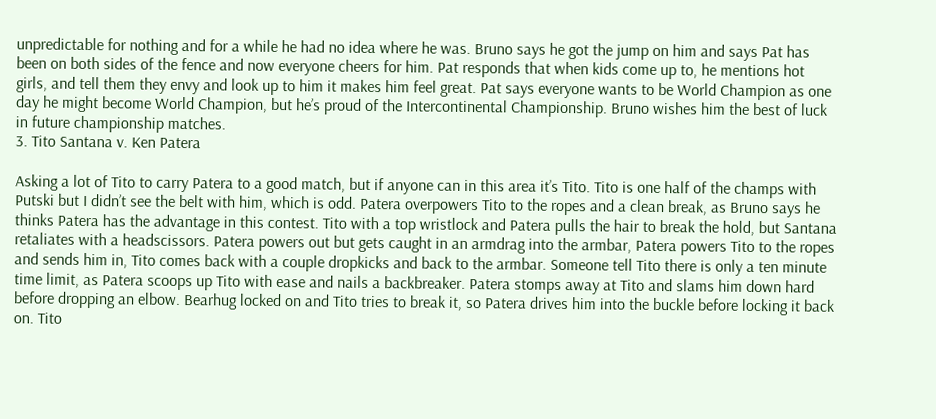unpredictable for nothing and for a while he had no idea where he was. Bruno says he got the jump on him and says Pat has been on both sides of the fence and now everyone cheers for him. Pat responds that when kids come up to, he mentions hot girls, and tell them they envy and look up to him it makes him feel great. Pat says everyone wants to be World Champion as one day he might become World Champion, but he’s proud of the Intercontinental Championship. Bruno wishes him the best of luck in future championship matches.
3. Tito Santana v. Ken Patera

Asking a lot of Tito to carry Patera to a good match, but if anyone can in this area it’s Tito. Tito is one half of the champs with Putski but I didn’t see the belt with him, which is odd. Patera overpowers Tito to the ropes and a clean break, as Bruno says he thinks Patera has the advantage in this contest. Tito with a top wristlock and Patera pulls the hair to break the hold, but Santana retaliates with a headscissors. Patera powers out but gets caught in an armdrag into the armbar, Patera powers Tito to the ropes and sends him in, Tito comes back with a couple dropkicks and back to the armbar. Someone tell Tito there is only a ten minute time limit, as Patera scoops up Tito with ease and nails a backbreaker. Patera stomps away at Tito and slams him down hard before dropping an elbow. Bearhug locked on and Tito tries to break it, so Patera drives him into the buckle before locking it back on. Tito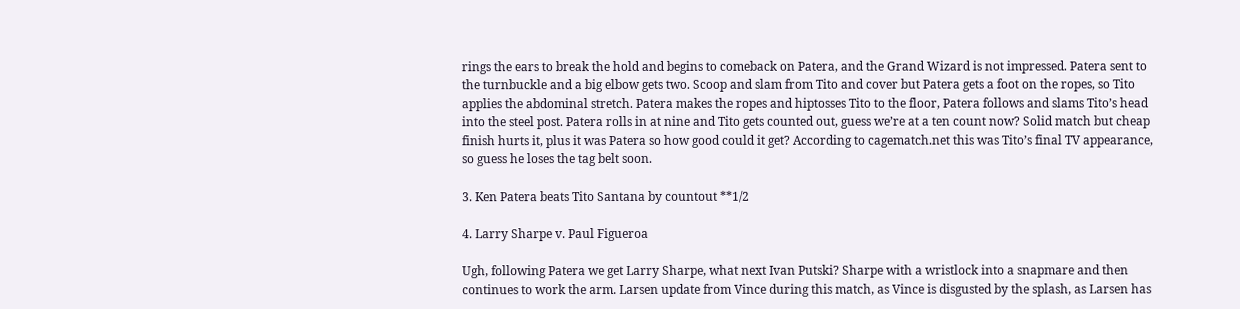rings the ears to break the hold and begins to comeback on Patera, and the Grand Wizard is not impressed. Patera sent to the turnbuckle and a big elbow gets two. Scoop and slam from Tito and cover but Patera gets a foot on the ropes, so Tito applies the abdominal stretch. Patera makes the ropes and hiptosses Tito to the floor, Patera follows and slams Tito’s head into the steel post. Patera rolls in at nine and Tito gets counted out, guess we’re at a ten count now? Solid match but cheap finish hurts it, plus it was Patera so how good could it get? According to cagematch.net this was Tito’s final TV appearance, so guess he loses the tag belt soon.

3. Ken Patera beats Tito Santana by countout **1/2

4. Larry Sharpe v. Paul Figueroa

Ugh, following Patera we get Larry Sharpe, what next Ivan Putski? Sharpe with a wristlock into a snapmare and then continues to work the arm. Larsen update from Vince during this match, as Vince is disgusted by the splash, as Larsen has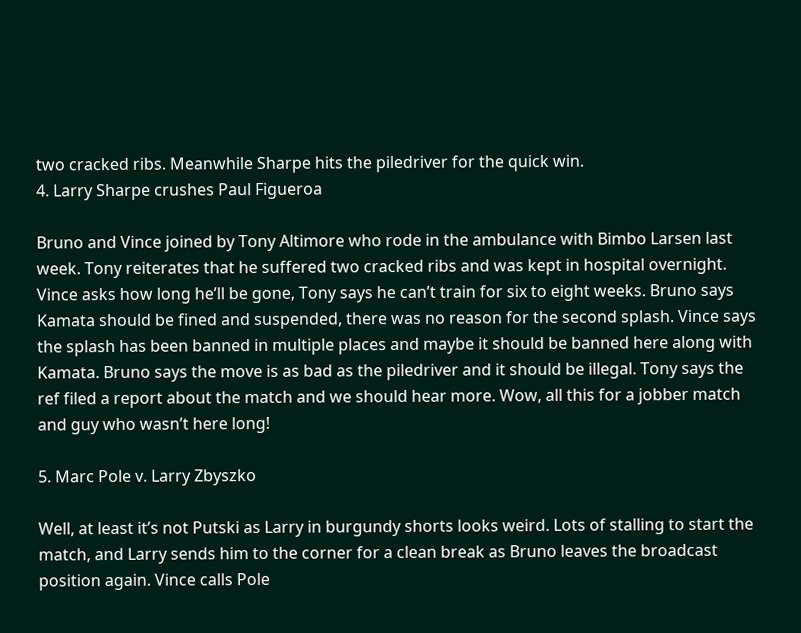two cracked ribs. Meanwhile Sharpe hits the piledriver for the quick win.
4. Larry Sharpe crushes Paul Figueroa

Bruno and Vince joined by Tony Altimore who rode in the ambulance with Bimbo Larsen last week. Tony reiterates that he suffered two cracked ribs and was kept in hospital overnight. Vince asks how long he’ll be gone, Tony says he can’t train for six to eight weeks. Bruno says Kamata should be fined and suspended, there was no reason for the second splash. Vince says the splash has been banned in multiple places and maybe it should be banned here along with Kamata. Bruno says the move is as bad as the piledriver and it should be illegal. Tony says the ref filed a report about the match and we should hear more. Wow, all this for a jobber match and guy who wasn’t here long!

5. Marc Pole v. Larry Zbyszko

Well, at least it’s not Putski as Larry in burgundy shorts looks weird. Lots of stalling to start the match, and Larry sends him to the corner for a clean break as Bruno leaves the broadcast position again. Vince calls Pole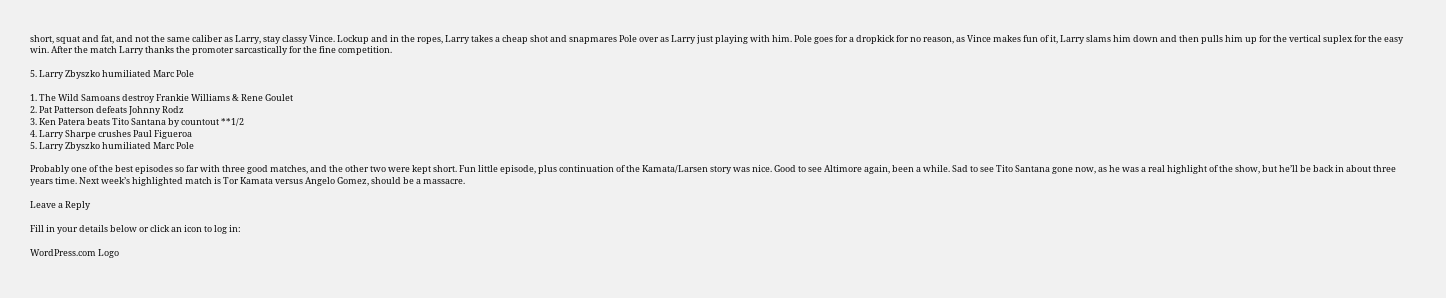short, squat and fat, and not the same caliber as Larry, stay classy Vince. Lockup and in the ropes, Larry takes a cheap shot and snapmares Pole over as Larry just playing with him. Pole goes for a dropkick for no reason, as Vince makes fun of it, Larry slams him down and then pulls him up for the vertical suplex for the easy win. After the match Larry thanks the promoter sarcastically for the fine competition.

5. Larry Zbyszko humiliated Marc Pole

1. The Wild Samoans destroy Frankie Williams & Rene Goulet
2. Pat Patterson defeats Johnny Rodz
3. Ken Patera beats Tito Santana by countout **1/2
4. Larry Sharpe crushes Paul Figueroa
5. Larry Zbyszko humiliated Marc Pole

Probably one of the best episodes so far with three good matches, and the other two were kept short. Fun little episode, plus continuation of the Kamata/Larsen story was nice. Good to see Altimore again, been a while. Sad to see Tito Santana gone now, as he was a real highlight of the show, but he’ll be back in about three years time. Next week’s highlighted match is Tor Kamata versus Angelo Gomez, should be a massacre.

Leave a Reply

Fill in your details below or click an icon to log in:

WordPress.com Logo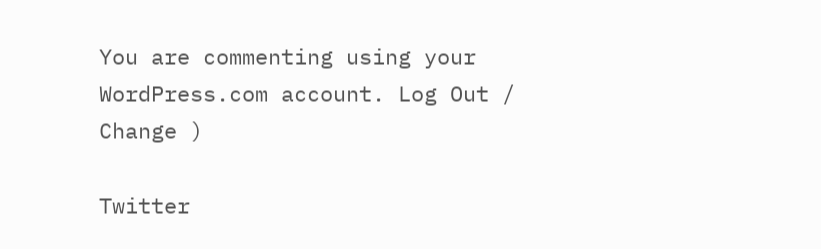You are commenting using your WordPress.com account. Log Out /  Change )

Twitter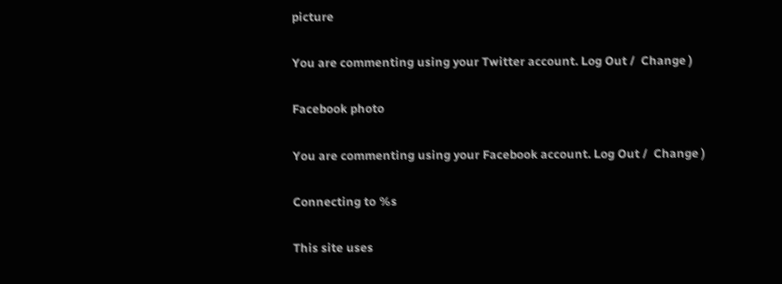picture

You are commenting using your Twitter account. Log Out /  Change )

Facebook photo

You are commenting using your Facebook account. Log Out /  Change )

Connecting to %s

This site uses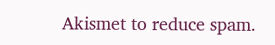Akismet to reduce spam.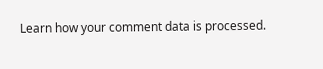Learn how your comment data is processed.